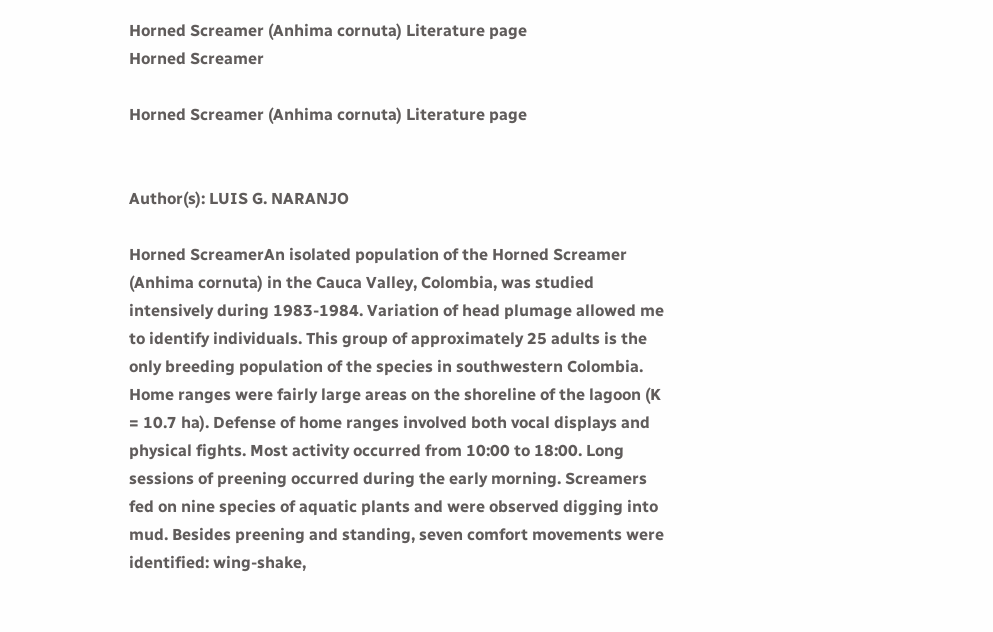Horned Screamer (Anhima cornuta) Literature page
Horned Screamer

Horned Screamer (Anhima cornuta) Literature page


Author(s): LUIS G. NARANJO

Horned ScreamerAn isolated population of the Horned Screamer (Anhima cornuta) in the Cauca Valley, Colombia, was studied intensively during 1983-1984. Variation of head plumage allowed me to identify individuals. This group of approximately 25 adults is the only breeding population of the species in southwestern Colombia. Home ranges were fairly large areas on the shoreline of the lagoon (K = 10.7 ha). Defense of home ranges involved both vocal displays and physical fights. Most activity occurred from 10:00 to 18:00. Long sessions of preening occurred during the early morning. Screamers fed on nine species of aquatic plants and were observed digging into mud. Besides preening and standing, seven comfort movements were identified: wing-shake,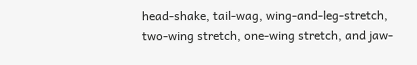head-shake, tail-wag, wing-and-leg-stretch, two-wing stretch, one-wing stretch, and jaw-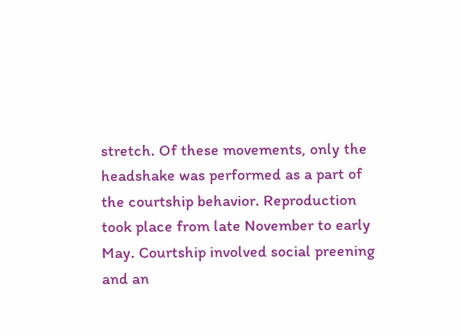stretch. Of these movements, only the headshake was performed as a part of the courtship behavior. Reproduction took place from late November to early May. Courtship involved social preening and an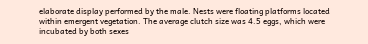elaborate display performed by the male. Nests were floating platforms located within emergent vegetation. The average clutch size was 4.5 eggs, which were incubated by both sexes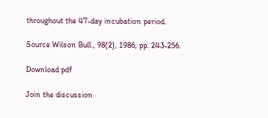throughout the 47-day incubation period.

Source Wilson Bull., 98(2), 1986, pp. 243-256.

Download pdf

Join the discussion